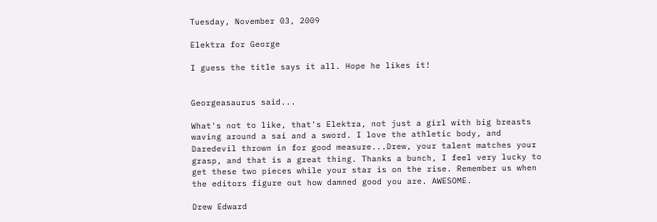Tuesday, November 03, 2009

Elektra for George

I guess the title says it all. Hope he likes it!


Georgeasaurus said...

What's not to like, that's Elektra, not just a girl with big breasts waving around a sai and a sword. I love the athletic body, and Daredevil thrown in for good measure...Drew, your talent matches your grasp, and that is a great thing. Thanks a bunch, I feel very lucky to get these two pieces while your star is on the rise. Remember us when the editors figure out how damned good you are. AWESOME.

Drew Edward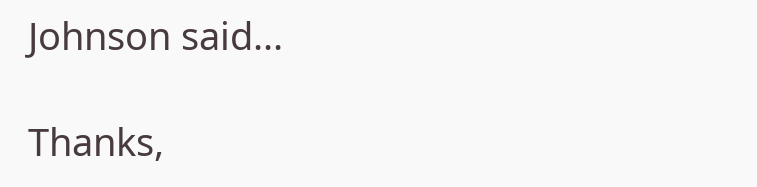Johnson said...

Thanks,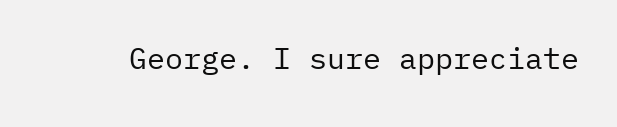George. I sure appreciate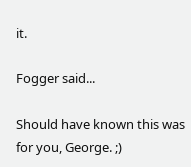it.

Fogger said...

Should have known this was for you, George. ;)